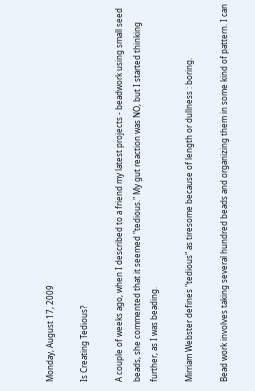Monday, August 17, 2009

Is Creating Tedious?

A couple of weeks ago, when I described to a friend my latest projects - beadwork using small seed beads, she commented that it seemed "tedious." My gut reaction was NO, but I started thinking further, as I was beading.

Mirriam Webster defines "tedious" as tiresome because of length or dullness : boring.

Bead work involves taking several hundred beads and organizing them in some kind of pattern. I can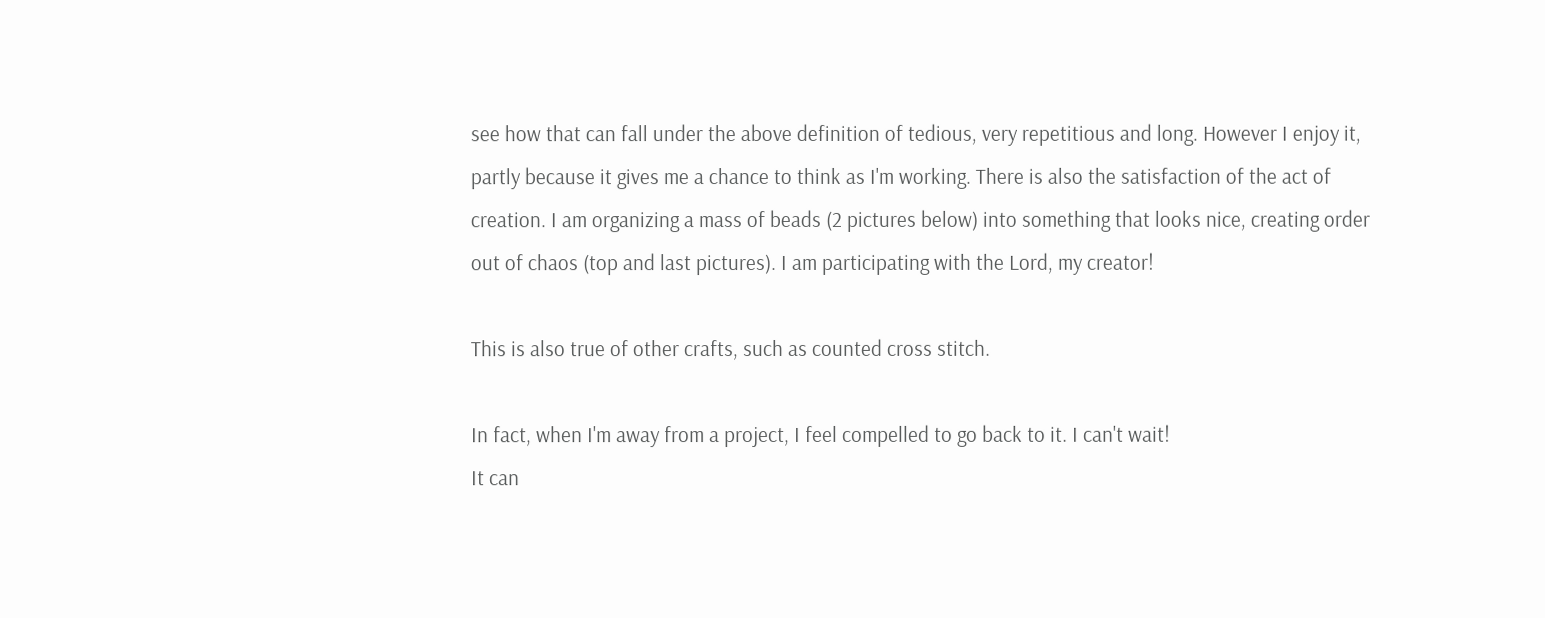see how that can fall under the above definition of tedious, very repetitious and long. However I enjoy it, partly because it gives me a chance to think as I'm working. There is also the satisfaction of the act of creation. I am organizing a mass of beads (2 pictures below) into something that looks nice, creating order out of chaos (top and last pictures). I am participating with the Lord, my creator!

This is also true of other crafts, such as counted cross stitch.

In fact, when I'm away from a project, I feel compelled to go back to it. I can't wait!
It can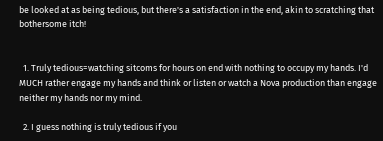be looked at as being tedious, but there's a satisfaction in the end, akin to scratching that bothersome itch!


  1. Truly tedious=watching sitcoms for hours on end with nothing to occupy my hands. I'd MUCH rather engage my hands and think or listen or watch a Nova production than engage neither my hands nor my mind.

  2. I guess nothing is truly tedious if you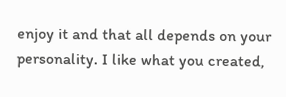enjoy it and that all depends on your personality. I like what you created,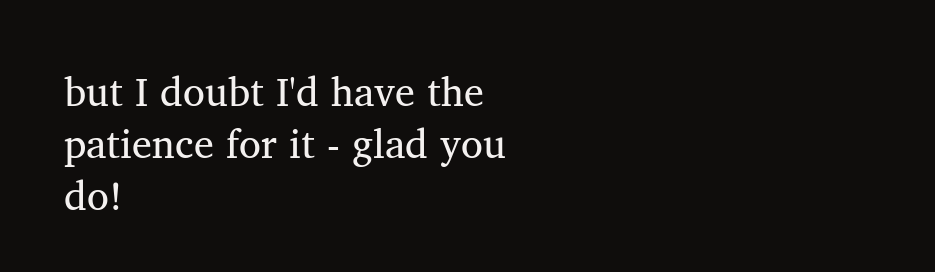but I doubt I'd have the patience for it - glad you do!